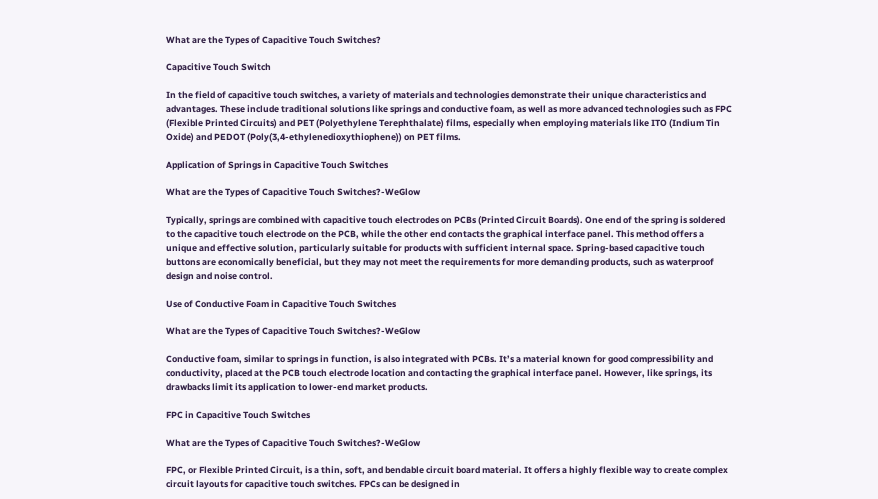What are the Types of Capacitive Touch Switches?

Capacitive Touch Switch

In the field of capacitive touch switches, a variety of materials and technologies demonstrate their unique characteristics and advantages. These include traditional solutions like springs and conductive foam, as well as more advanced technologies such as FPC (Flexible Printed Circuits) and PET (Polyethylene Terephthalate) films, especially when employing materials like ITO (Indium Tin Oxide) and PEDOT (Poly(3,4-ethylenedioxythiophene)) on PET films.

Application of Springs in Capacitive Touch Switches

What are the Types of Capacitive Touch Switches?-WeGlow

Typically, springs are combined with capacitive touch electrodes on PCBs (Printed Circuit Boards). One end of the spring is soldered to the capacitive touch electrode on the PCB, while the other end contacts the graphical interface panel. This method offers a unique and effective solution, particularly suitable for products with sufficient internal space. Spring-based capacitive touch buttons are economically beneficial, but they may not meet the requirements for more demanding products, such as waterproof design and noise control.

Use of Conductive Foam in Capacitive Touch Switches

What are the Types of Capacitive Touch Switches?-WeGlow

Conductive foam, similar to springs in function, is also integrated with PCBs. It’s a material known for good compressibility and conductivity, placed at the PCB touch electrode location and contacting the graphical interface panel. However, like springs, its drawbacks limit its application to lower-end market products.

FPC in Capacitive Touch Switches

What are the Types of Capacitive Touch Switches?-WeGlow

FPC, or Flexible Printed Circuit, is a thin, soft, and bendable circuit board material. It offers a highly flexible way to create complex circuit layouts for capacitive touch switches. FPCs can be designed in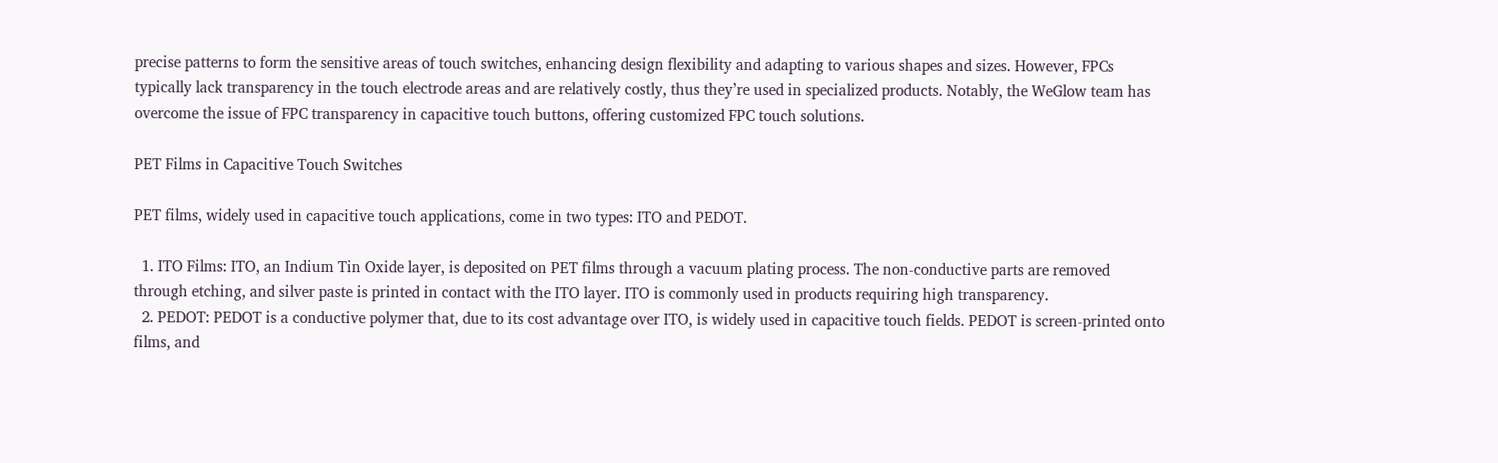precise patterns to form the sensitive areas of touch switches, enhancing design flexibility and adapting to various shapes and sizes. However, FPCs typically lack transparency in the touch electrode areas and are relatively costly, thus they’re used in specialized products. Notably, the WeGlow team has overcome the issue of FPC transparency in capacitive touch buttons, offering customized FPC touch solutions.

PET Films in Capacitive Touch Switches

PET films, widely used in capacitive touch applications, come in two types: ITO and PEDOT.

  1. ITO Films: ITO, an Indium Tin Oxide layer, is deposited on PET films through a vacuum plating process. The non-conductive parts are removed through etching, and silver paste is printed in contact with the ITO layer. ITO is commonly used in products requiring high transparency.
  2. PEDOT: PEDOT is a conductive polymer that, due to its cost advantage over ITO, is widely used in capacitive touch fields. PEDOT is screen-printed onto films, and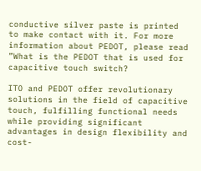conductive silver paste is printed to make contact with it. For more information about PEDOT, please read ”What is the PEDOT that is used for capacitive touch switch?

ITO and PEDOT offer revolutionary solutions in the field of capacitive touch, fulfilling functional needs while providing significant advantages in design flexibility and cost-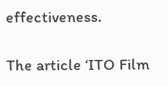effectiveness.

The article ‘ITO Film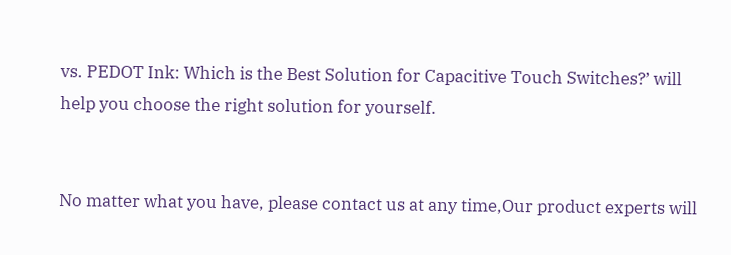vs. PEDOT Ink: Which is the Best Solution for Capacitive Touch Switches?’ will help you choose the right solution for yourself.


No matter what you have, please contact us at any time,Our product experts will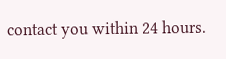contact you within 24 hours.